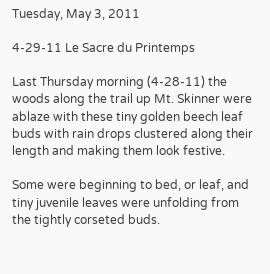Tuesday, May 3, 2011

4-29-11 Le Sacre du Printemps

Last Thursday morning (4-28-11) the woods along the trail up Mt. Skinner were ablaze with these tiny golden beech leaf buds with rain drops clustered along their length and making them look festive.

Some were beginning to bed, or leaf, and tiny juvenile leaves were unfolding from the tightly corseted buds.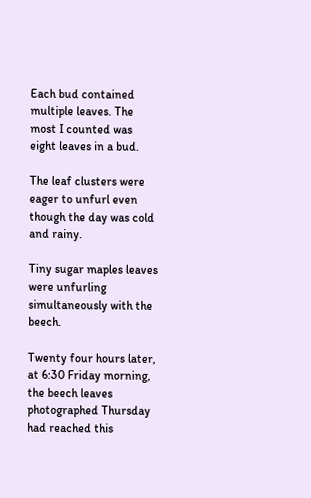Each bud contained multiple leaves. The most I counted was eight leaves in a bud.

The leaf clusters were eager to unfurl even though the day was cold and rainy.

Tiny sugar maples leaves were unfurling simultaneously with the beech.

Twenty four hours later, at 6:30 Friday morning, the beech leaves photographed Thursday had reached this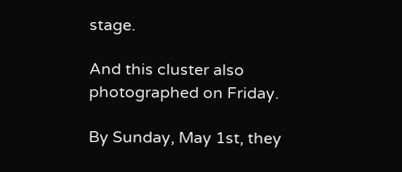stage.

And this cluster also photographed on Friday.

By Sunday, May 1st, they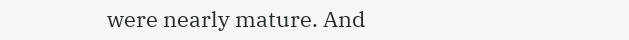were nearly mature. And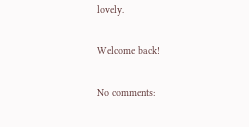lovely.

Welcome back!

No comments: